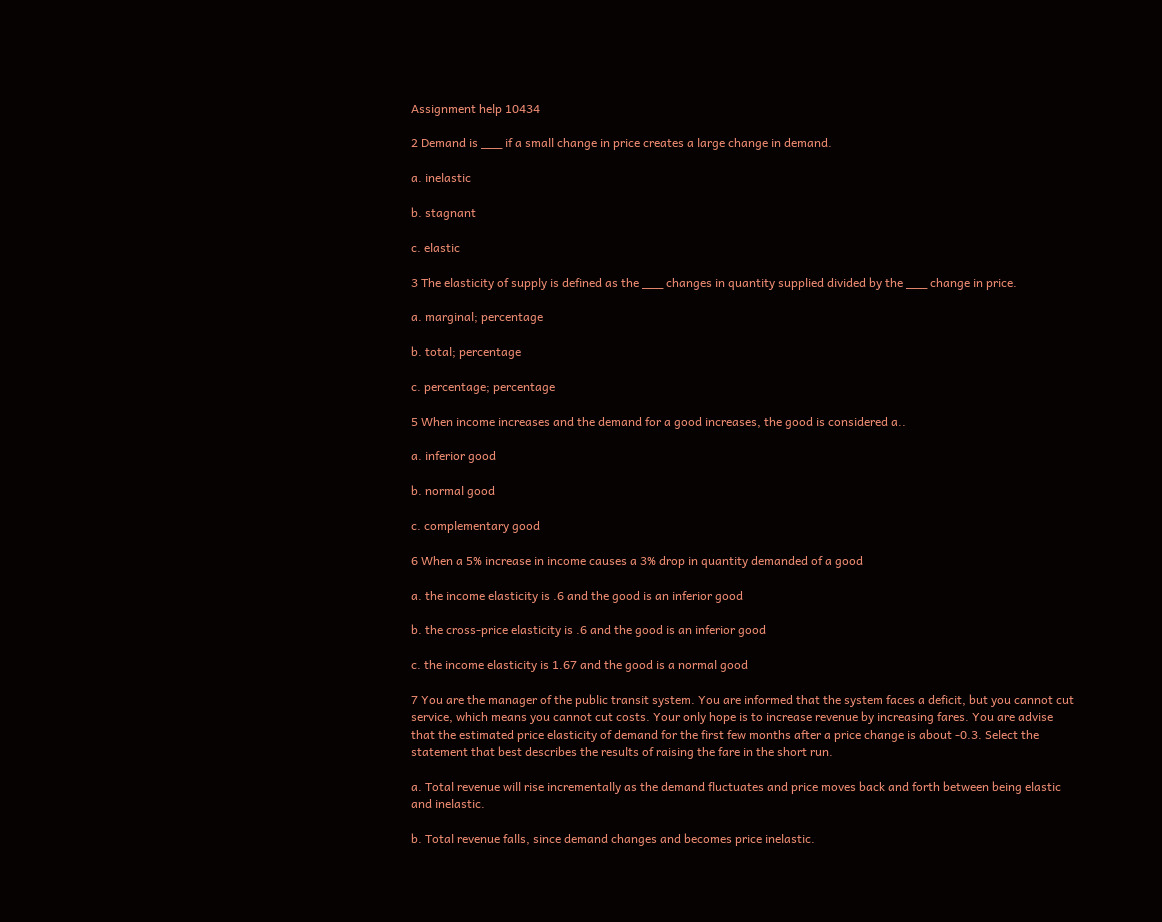Assignment help 10434

2 Demand is ___ if a small change in price creates a large change in demand.

a. inelastic

b. stagnant

c. elastic

3 The elasticity of supply is defined as the ___ changes in quantity supplied divided by the ___ change in price.

a. marginal; percentage

b. total; percentage

c. percentage; percentage

5 When income increases and the demand for a good increases, the good is considered a..

a. inferior good

b. normal good

c. complementary good

6 When a 5% increase in income causes a 3% drop in quantity demanded of a good

a. the income elasticity is .6 and the good is an inferior good

b. the cross-price elasticity is .6 and the good is an inferior good

c. the income elasticity is 1.67 and the good is a normal good

7 You are the manager of the public transit system. You are informed that the system faces a deficit, but you cannot cut service, which means you cannot cut costs. Your only hope is to increase revenue by increasing fares. You are advise that the estimated price elasticity of demand for the first few months after a price change is about -0.3. Select the statement that best describes the results of raising the fare in the short run.

a. Total revenue will rise incrementally as the demand fluctuates and price moves back and forth between being elastic and inelastic.

b. Total revenue falls, since demand changes and becomes price inelastic.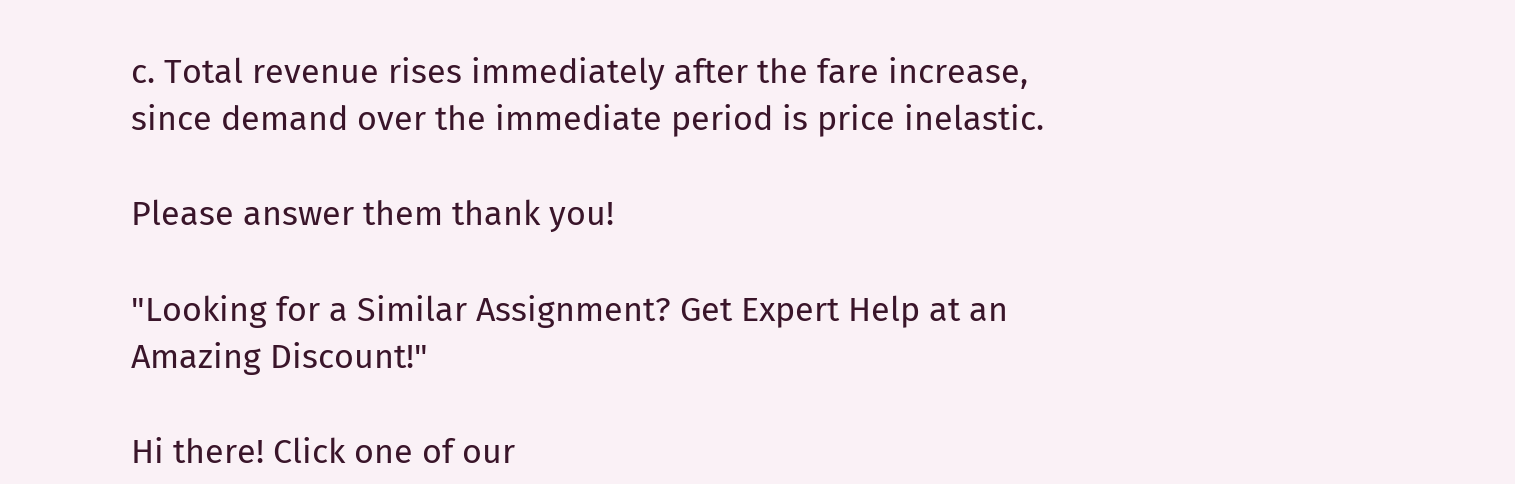c. Total revenue rises immediately after the fare increase, since demand over the immediate period is price inelastic.

Please answer them thank you!

"Looking for a Similar Assignment? Get Expert Help at an Amazing Discount!"

Hi there! Click one of our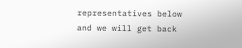representatives below and we will get back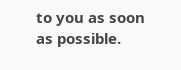to you as soon as possible.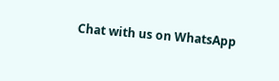Chat with us on WhatsApp